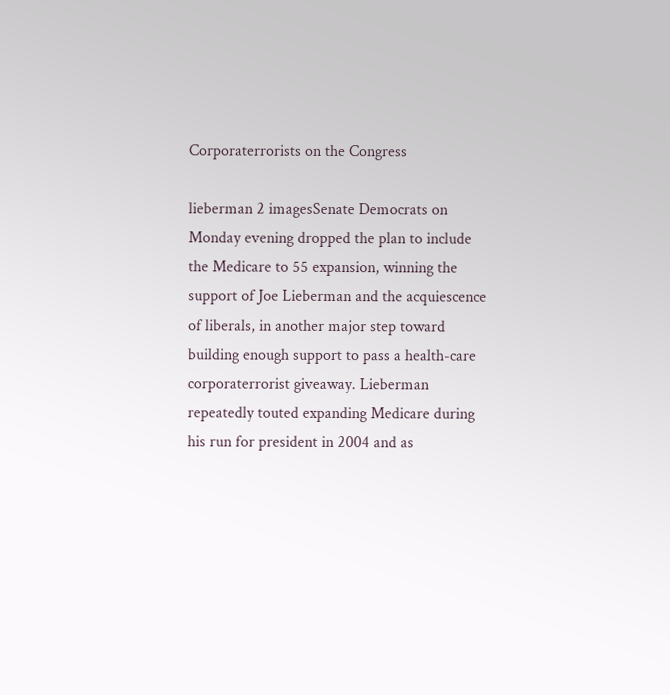Corporaterrorists on the Congress

lieberman 2 imagesSenate Democrats on Monday evening dropped the plan to include the Medicare to 55 expansion, winning the support of Joe Lieberman and the acquiescence of liberals, in another major step toward building enough support to pass a health-care corporaterrorist giveaway. Lieberman repeatedly touted expanding Medicare during his run for president in 2004 and as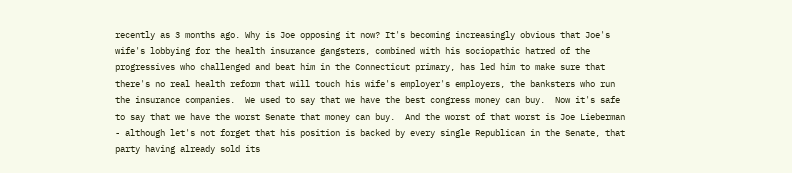recently as 3 months ago. Why is Joe opposing it now? It's becoming increasingly obvious that Joe's wife's lobbying for the health insurance gangsters, combined with his sociopathic hatred of the progressives who challenged and beat him in the Connecticut primary, has led him to make sure that there's no real health reform that will touch his wife's employer's employers, the banksters who run the insurance companies.  We used to say that we have the best congress money can buy.  Now it's safe to say that we have the worst Senate that money can buy.  And the worst of that worst is Joe Lieberman - although let's not forget that his position is backed by every single Republican in the Senate, that party having already sold its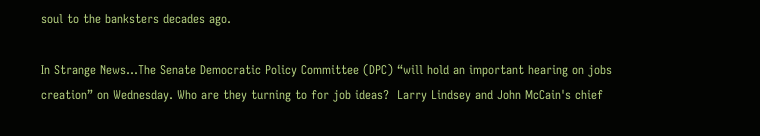soul to the banksters decades ago.

In Strange News...The Senate Democratic Policy Committee (DPC) “will hold an important hearing on jobs creation” on Wednesday. Who are they turning to for job ideas?  Larry Lindsey and John McCain's chief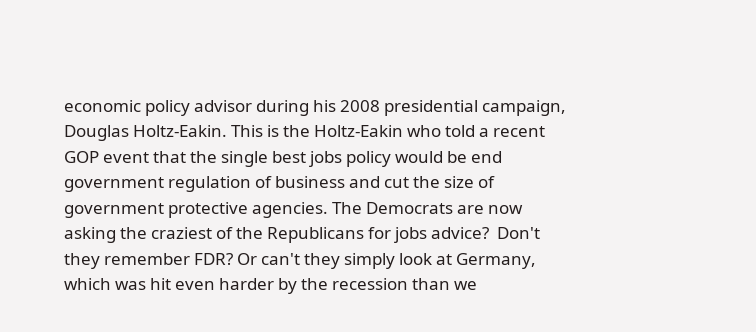economic policy advisor during his 2008 presidential campaign, Douglas Holtz-Eakin. This is the Holtz-Eakin who told a recent GOP event that the single best jobs policy would be end government regulation of business and cut the size of government protective agencies. The Democrats are now asking the craziest of the Republicans for jobs advice?  Don't they remember FDR? Or can't they simply look at Germany, which was hit even harder by the recession than we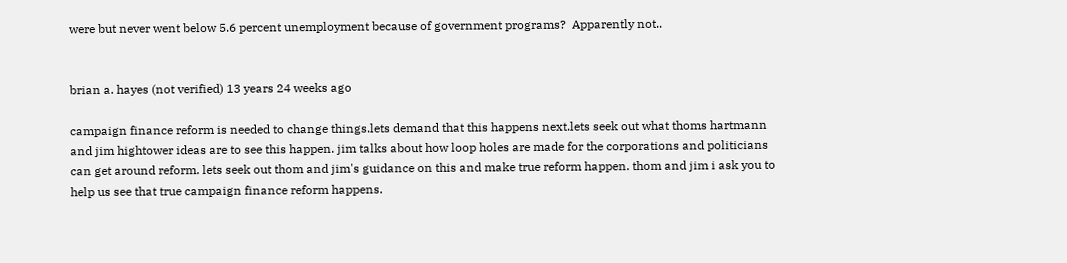were but never went below 5.6 percent unemployment because of government programs?  Apparently not..


brian a. hayes (not verified) 13 years 24 weeks ago

campaign finance reform is needed to change things.lets demand that this happens next.lets seek out what thoms hartmann and jim hightower ideas are to see this happen. jim talks about how loop holes are made for the corporations and politicians can get around reform. lets seek out thom and jim's guidance on this and make true reform happen. thom and jim i ask you to help us see that true campaign finance reform happens.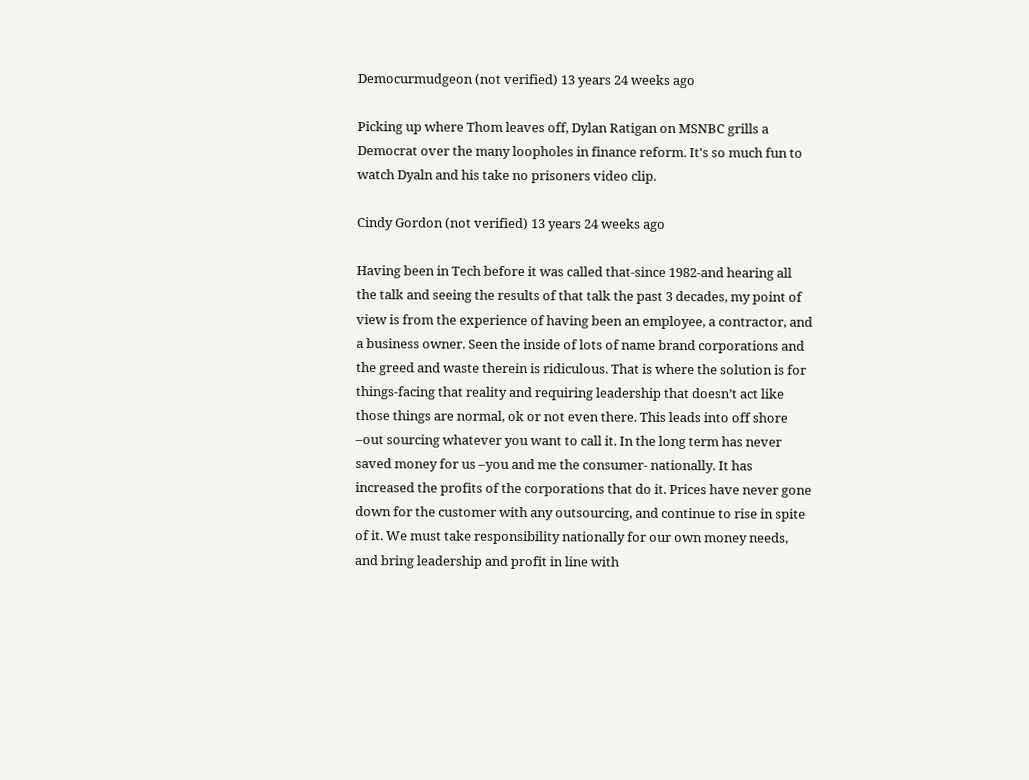Democurmudgeon (not verified) 13 years 24 weeks ago

Picking up where Thom leaves off, Dylan Ratigan on MSNBC grills a Democrat over the many loopholes in finance reform. It's so much fun to watch Dyaln and his take no prisoners video clip.

Cindy Gordon (not verified) 13 years 24 weeks ago

Having been in Tech before it was called that-since 1982-and hearing all the talk and seeing the results of that talk the past 3 decades, my point of view is from the experience of having been an employee, a contractor, and a business owner. Seen the inside of lots of name brand corporations and the greed and waste therein is ridiculous. That is where the solution is for things-facing that reality and requiring leadership that doesn’t act like those things are normal, ok or not even there. This leads into off shore –out sourcing whatever you want to call it. In the long term has never saved money for us –you and me the consumer- nationally. It has increased the profits of the corporations that do it. Prices have never gone down for the customer with any outsourcing, and continue to rise in spite of it. We must take responsibility nationally for our own money needs, and bring leadership and profit in line with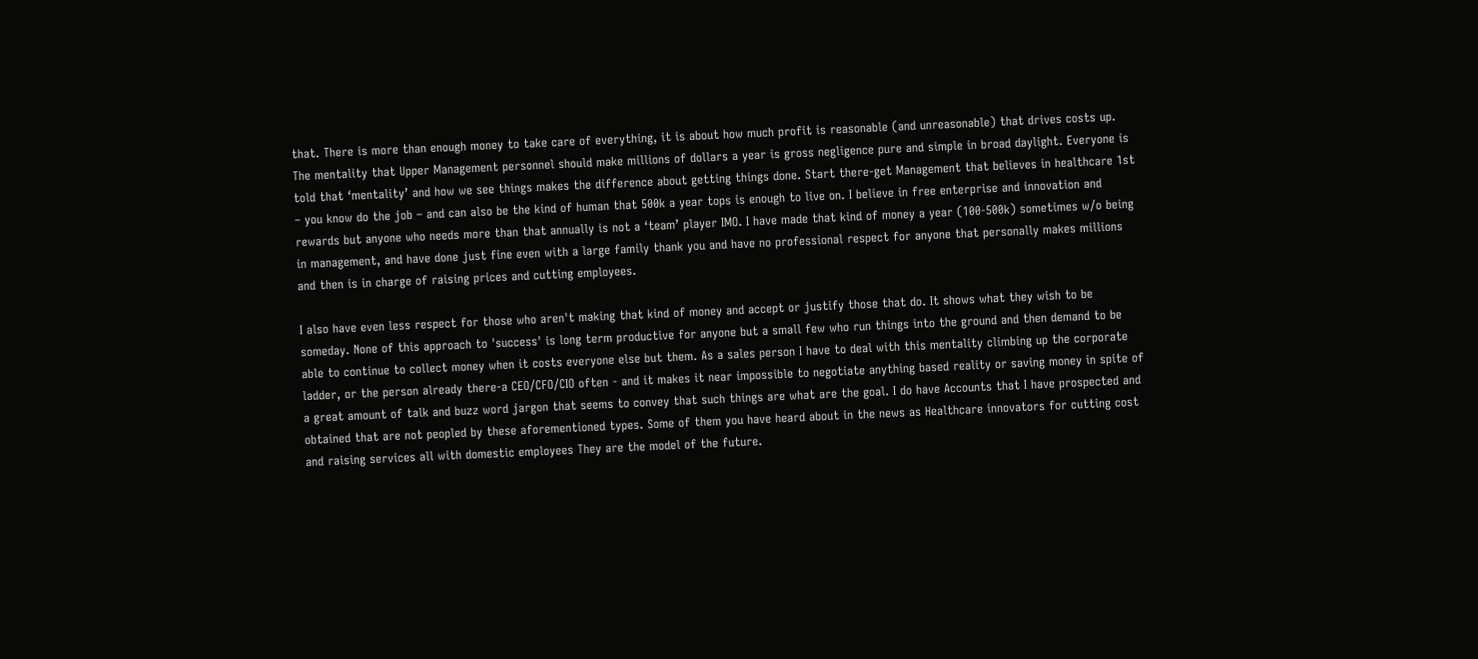that. There is more than enough money to take care of everything, it is about how much profit is reasonable (and unreasonable) that drives costs up. The mentality that Upper Management personnel should make millions of dollars a year is gross negligence pure and simple in broad daylight. Everyone is told that ‘mentality’ and how we see things makes the difference about getting things done. Start there-get Management that believes in healthcare 1st – you know do the job – and can also be the kind of human that 500k a year tops is enough to live on. I believe in free enterprise and innovation and rewards but anyone who needs more than that annually is not a ‘team’ player IMO. I have made that kind of money a year (100-500k) sometimes w/o being in management, and have done just fine even with a large family thank you and have no professional respect for anyone that personally makes millions and then is in charge of raising prices and cutting employees.

I also have even less respect for those who aren't making that kind of money and accept or justify those that do. It shows what they wish to be someday. None of this approach to 'success' is long term productive for anyone but a small few who run things into the ground and then demand to be able to continue to collect money when it costs everyone else but them. As a sales person I have to deal with this mentality climbing up the corporate ladder, or the person already there-a CEO/CFO/CIO often - and it makes it near impossible to negotiate anything based reality or saving money in spite of a great amount of talk and buzz word jargon that seems to convey that such things are what are the goal. I do have Accounts that I have prospected and obtained that are not peopled by these aforementioned types. Some of them you have heard about in the news as Healthcare innovators for cutting cost and raising services all with domestic employees They are the model of the future.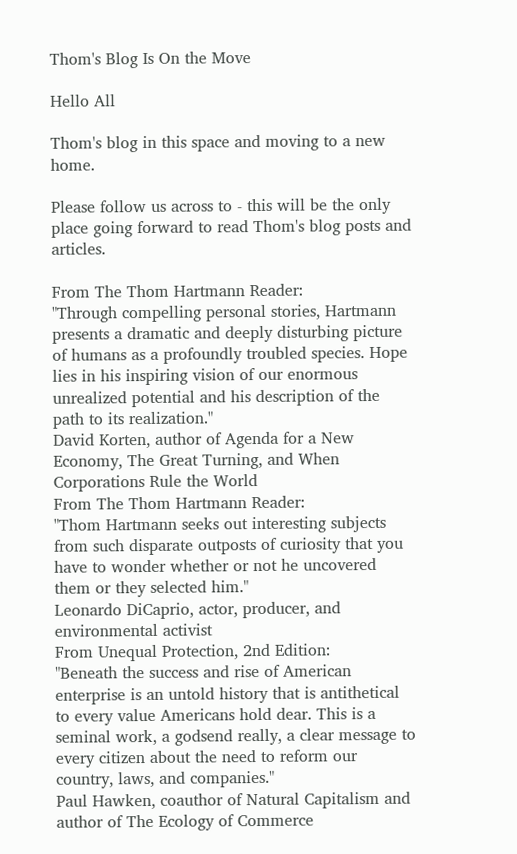Thom's Blog Is On the Move

Hello All

Thom's blog in this space and moving to a new home.

Please follow us across to - this will be the only place going forward to read Thom's blog posts and articles.

From The Thom Hartmann Reader:
"Through compelling personal stories, Hartmann presents a dramatic and deeply disturbing picture of humans as a profoundly troubled species. Hope lies in his inspiring vision of our enormous unrealized potential and his description of the path to its realization."
David Korten, author of Agenda for a New Economy, The Great Turning, and When Corporations Rule the World
From The Thom Hartmann Reader:
"Thom Hartmann seeks out interesting subjects from such disparate outposts of curiosity that you have to wonder whether or not he uncovered them or they selected him."
Leonardo DiCaprio, actor, producer, and environmental activist
From Unequal Protection, 2nd Edition:
"Beneath the success and rise of American enterprise is an untold history that is antithetical to every value Americans hold dear. This is a seminal work, a godsend really, a clear message to every citizen about the need to reform our country, laws, and companies."
Paul Hawken, coauthor of Natural Capitalism and author of The Ecology of Commerce